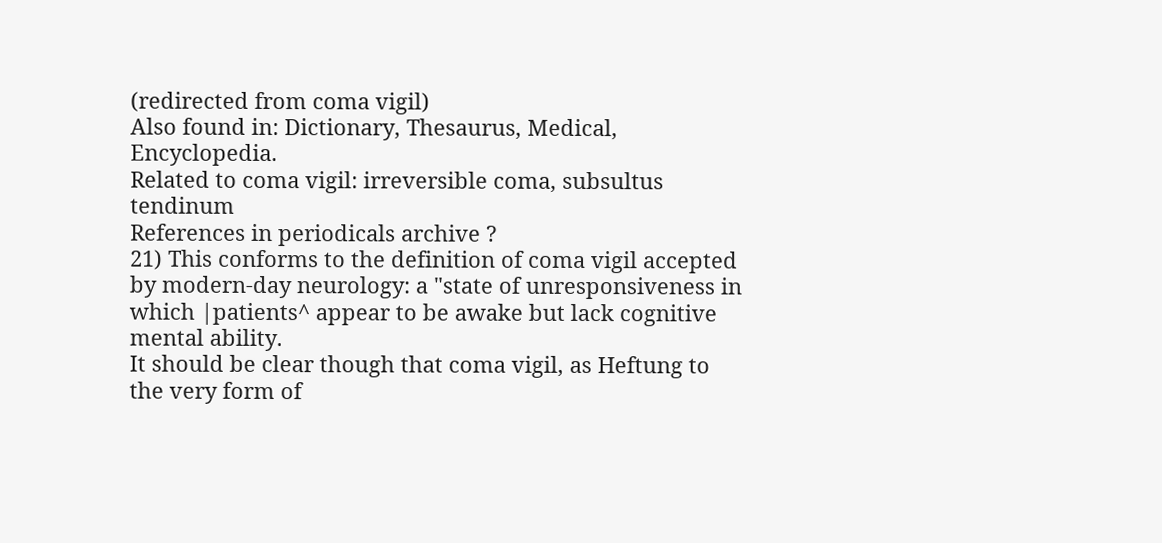(redirected from coma vigil)
Also found in: Dictionary, Thesaurus, Medical, Encyclopedia.
Related to coma vigil: irreversible coma, subsultus tendinum
References in periodicals archive ?
21) This conforms to the definition of coma vigil accepted by modern-day neurology: a "state of unresponsiveness in which |patients^ appear to be awake but lack cognitive mental ability.
It should be clear though that coma vigil, as Heftung to the very form of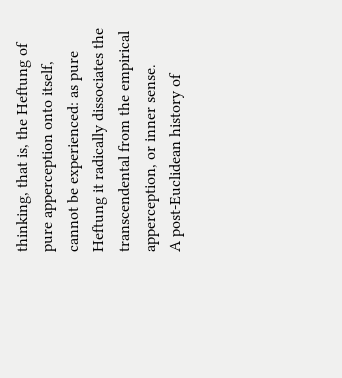thinking, that is, the Heftung of pure apperception onto itself, cannot be experienced: as pure Heftung it radically dissociates the transcendental from the empirical apperception, or inner sense.
A post-Euclidean history of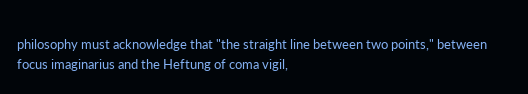philosophy must acknowledge that "the straight line between two points," between focus imaginarius and the Heftung of coma vigil,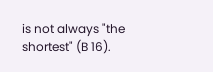is not always "the shortest" (B 16).